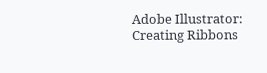Adobe Illustrator: Creating Ribbons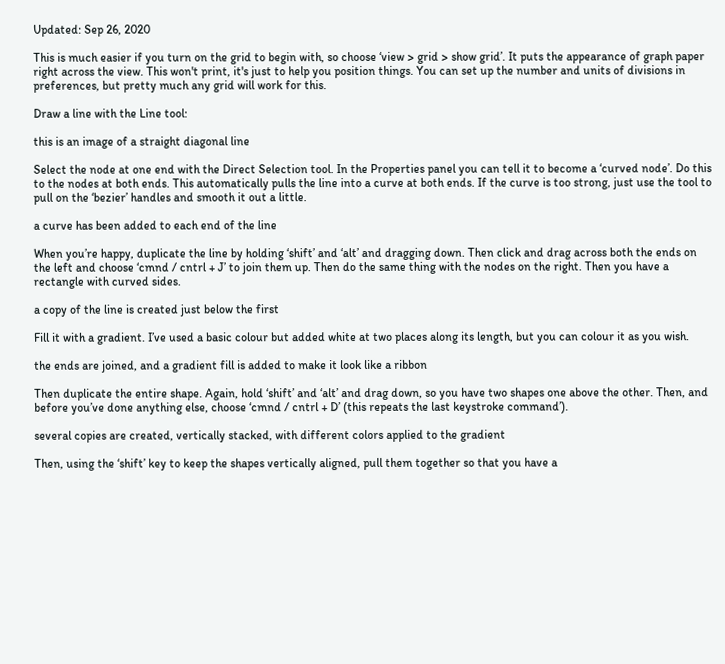Updated: Sep 26, 2020

This is much easier if you turn on the grid to begin with, so choose ‘view > grid > show grid’. It puts the appearance of graph paper right across the view. This won't print, it's just to help you position things. You can set up the number and units of divisions in preferences, but pretty much any grid will work for this.

Draw a line with the Line tool:

this is an image of a straight diagonal line

Select the node at one end with the Direct Selection tool. In the Properties panel you can tell it to become a ‘curved node’. Do this to the nodes at both ends. This automatically pulls the line into a curve at both ends. If the curve is too strong, just use the tool to pull on the ‘bezier’ handles and smooth it out a little.

a curve has been added to each end of the line

When you’re happy, duplicate the line by holding ‘shift’ and ‘alt’ and dragging down. Then click and drag across both the ends on the left and choose ‘cmnd / cntrl + J’ to join them up. Then do the same thing with the nodes on the right. Then you have a rectangle with curved sides.

a copy of the line is created just below the first

Fill it with a gradient. I’ve used a basic colour but added white at two places along its length, but you can colour it as you wish.

the ends are joined, and a gradient fill is added to make it look like a ribbon

Then duplicate the entire shape. Again, hold ‘shift’ and ‘alt’ and drag down, so you have two shapes one above the other. Then, and before you’ve done anything else, choose ‘cmnd / cntrl + D’ (this repeats the last keystroke command’).

several copies are created, vertically stacked, with different colors applied to the gradient

Then, using the ‘shift’ key to keep the shapes vertically aligned, pull them together so that you have a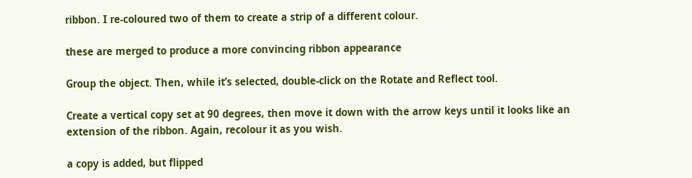ribbon. I re-coloured two of them to create a strip of a different colour.

these are merged to produce a more convincing ribbon appearance

Group the object. Then, while it’s selected, double-click on the Rotate and Reflect tool.

Create a vertical copy set at 90 degrees, then move it down with the arrow keys until it looks like an extension of the ribbon. Again, recolour it as you wish.

a copy is added, but flipped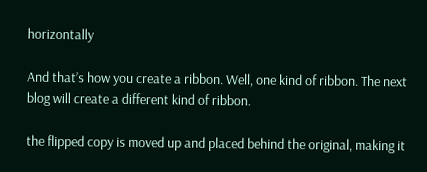horizontally

And that’s how you create a ribbon. Well, one kind of ribbon. The next blog will create a different kind of ribbon.

the flipped copy is moved up and placed behind the original, making it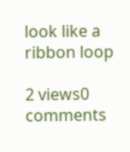look like a ribbon loop

2 views0 comments